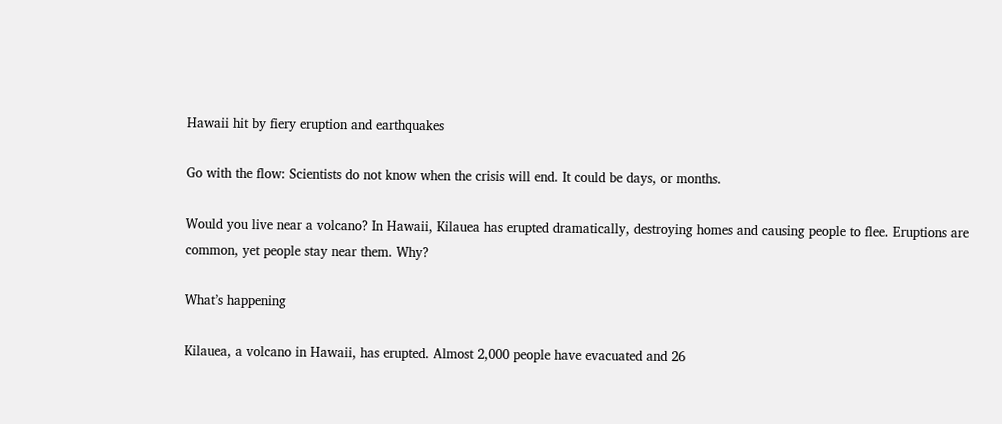Hawaii hit by fiery eruption and earthquakes

Go with the flow: Scientists do not know when the crisis will end. It could be days, or months.

Would you live near a volcano? In Hawaii, Kilauea has erupted dramatically, destroying homes and causing people to flee. Eruptions are common, yet people stay near them. Why?

What’s happening

Kilauea, a volcano in Hawaii, has erupted. Almost 2,000 people have evacuated and 26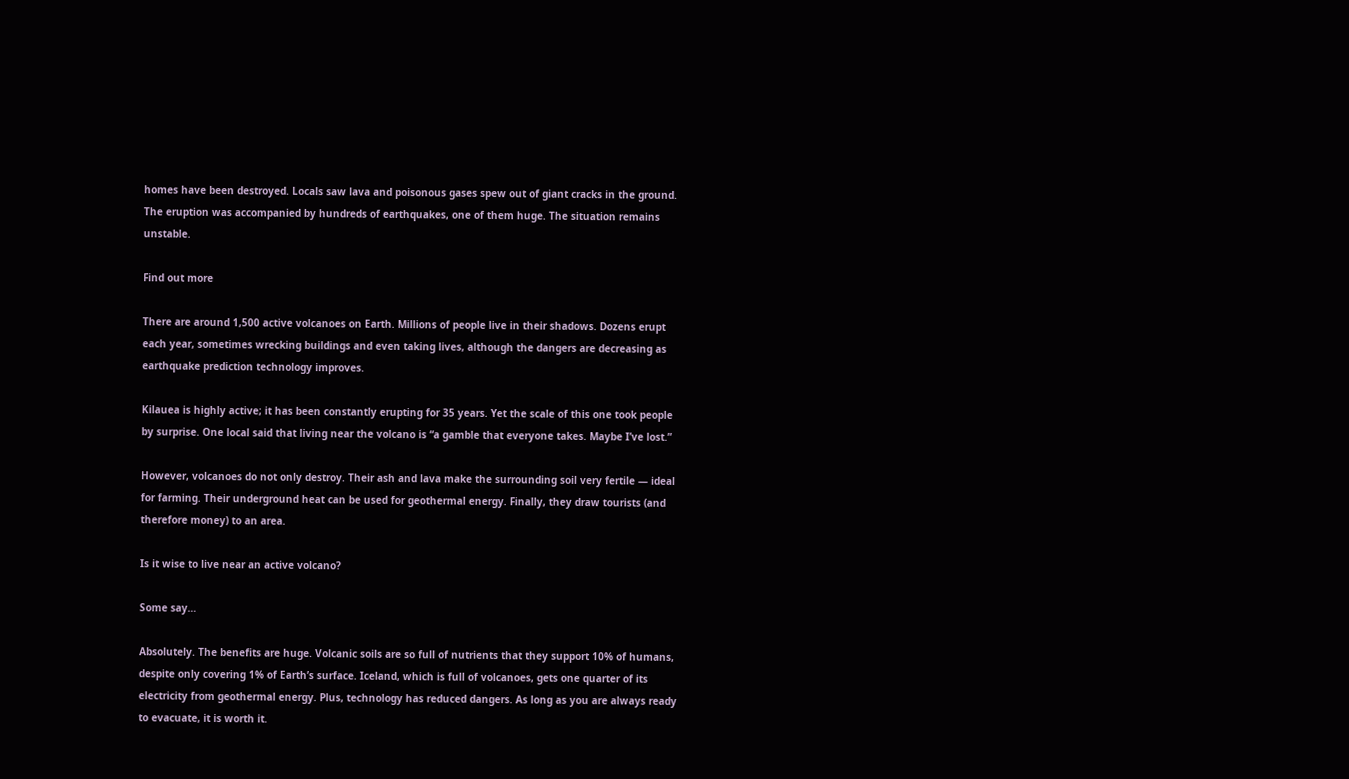homes have been destroyed. Locals saw lava and poisonous gases spew out of giant cracks in the ground. The eruption was accompanied by hundreds of earthquakes, one of them huge. The situation remains unstable.

Find out more

There are around 1,500 active volcanoes on Earth. Millions of people live in their shadows. Dozens erupt each year, sometimes wrecking buildings and even taking lives, although the dangers are decreasing as earthquake prediction technology improves.

Kilauea is highly active; it has been constantly erupting for 35 years. Yet the scale of this one took people by surprise. One local said that living near the volcano is “a gamble that everyone takes. Maybe I’ve lost.”

However, volcanoes do not only destroy. Their ash and lava make the surrounding soil very fertile — ideal for farming. Their underground heat can be used for geothermal energy. Finally, they draw tourists (and therefore money) to an area.

Is it wise to live near an active volcano?

Some say…

Absolutely. The benefits are huge. Volcanic soils are so full of nutrients that they support 10% of humans, despite only covering 1% of Earth’s surface. Iceland, which is full of volcanoes, gets one quarter of its electricity from geothermal energy. Plus, technology has reduced dangers. As long as you are always ready to evacuate, it is worth it.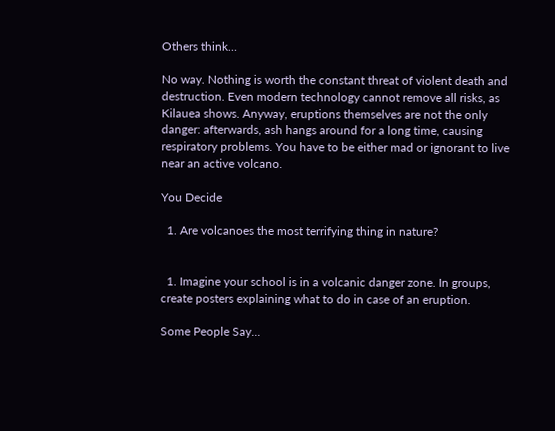Others think…

No way. Nothing is worth the constant threat of violent death and destruction. Even modern technology cannot remove all risks, as Kilauea shows. Anyway, eruptions themselves are not the only danger: afterwards, ash hangs around for a long time, causing respiratory problems. You have to be either mad or ignorant to live near an active volcano.

You Decide

  1. Are volcanoes the most terrifying thing in nature?


  1. Imagine your school is in a volcanic danger zone. In groups, create posters explaining what to do in case of an eruption.

Some People Say...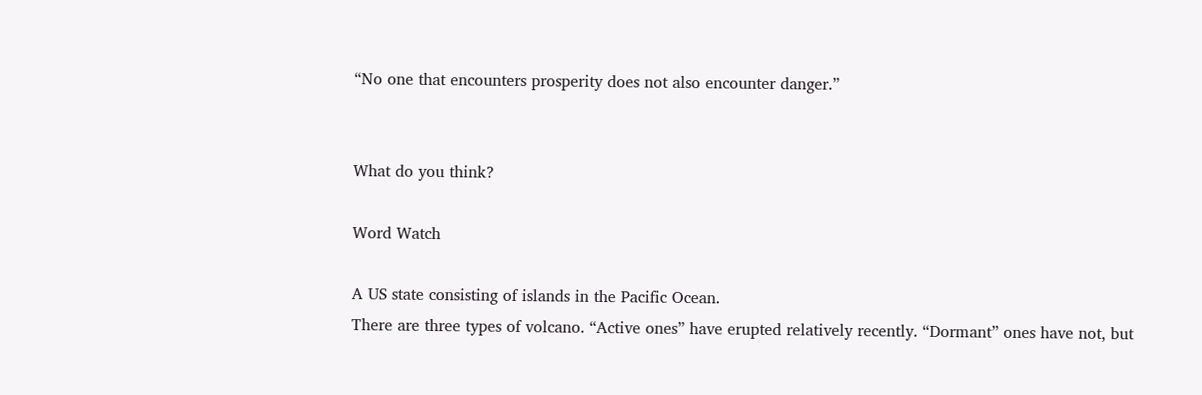“No one that encounters prosperity does not also encounter danger.”


What do you think?

Word Watch

A US state consisting of islands in the Pacific Ocean.
There are three types of volcano. “Active ones” have erupted relatively recently. “Dormant” ones have not, but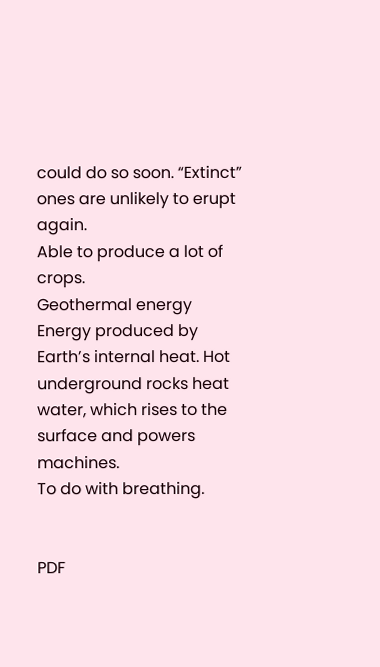could do so soon. “Extinct” ones are unlikely to erupt again.
Able to produce a lot of crops.
Geothermal energy
Energy produced by Earth’s internal heat. Hot underground rocks heat water, which rises to the surface and powers machines.
To do with breathing.


PDF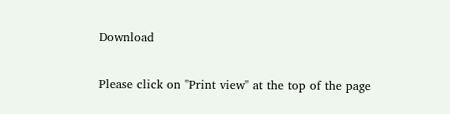Download

Please click on "Print view" at the top of the page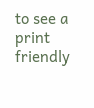to see a print friendly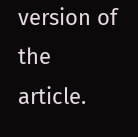version of the article.